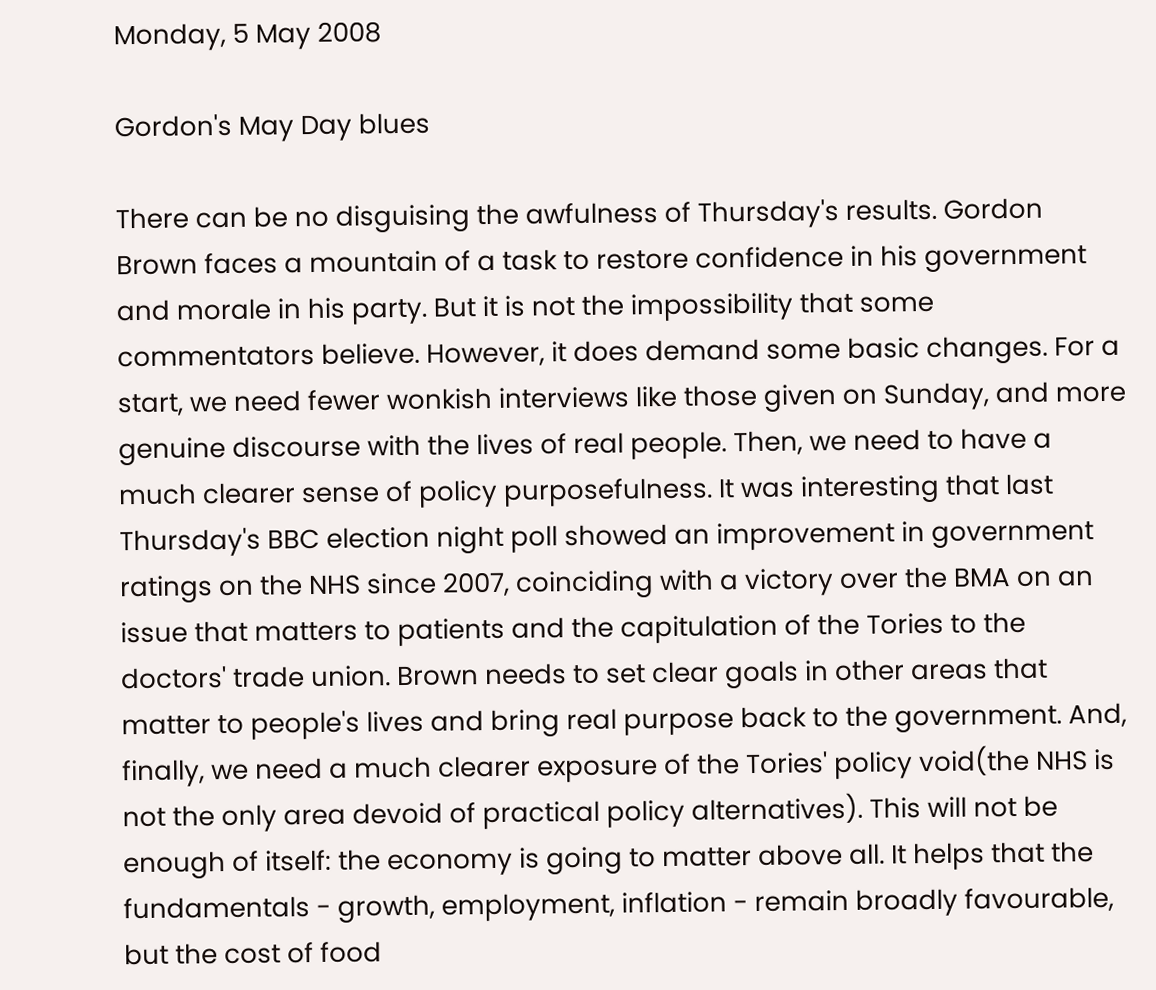Monday, 5 May 2008

Gordon's May Day blues

There can be no disguising the awfulness of Thursday's results. Gordon Brown faces a mountain of a task to restore confidence in his government and morale in his party. But it is not the impossibility that some commentators believe. However, it does demand some basic changes. For a start, we need fewer wonkish interviews like those given on Sunday, and more genuine discourse with the lives of real people. Then, we need to have a much clearer sense of policy purposefulness. It was interesting that last Thursday's BBC election night poll showed an improvement in government ratings on the NHS since 2007, coinciding with a victory over the BMA on an issue that matters to patients and the capitulation of the Tories to the doctors' trade union. Brown needs to set clear goals in other areas that matter to people's lives and bring real purpose back to the government. And, finally, we need a much clearer exposure of the Tories' policy void(the NHS is not the only area devoid of practical policy alternatives). This will not be enough of itself: the economy is going to matter above all. It helps that the fundamentals - growth, employment, inflation - remain broadly favourable, but the cost of food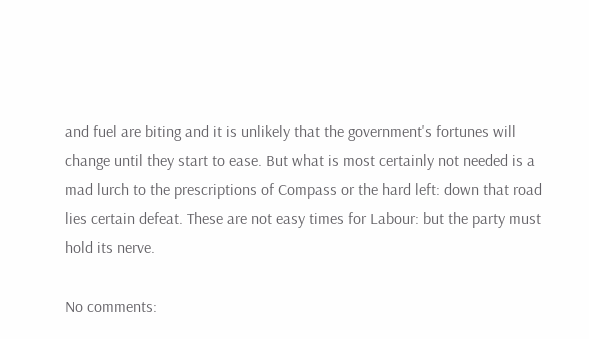and fuel are biting and it is unlikely that the government's fortunes will change until they start to ease. But what is most certainly not needed is a mad lurch to the prescriptions of Compass or the hard left: down that road lies certain defeat. These are not easy times for Labour: but the party must hold its nerve.

No comments: